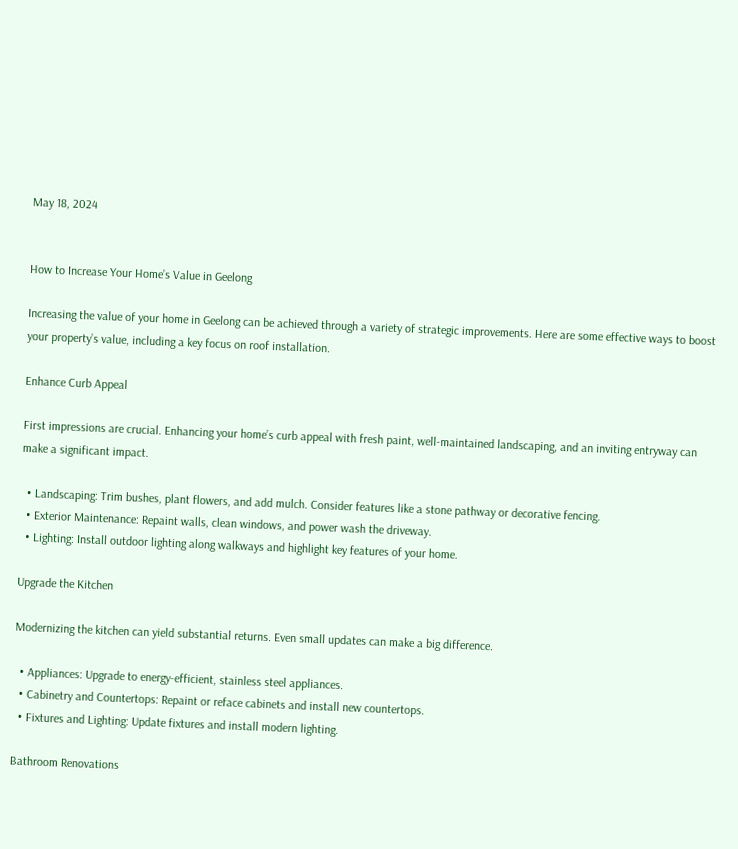May 18, 2024


How to Increase Your Home’s Value in Geelong

Increasing the value of your home in Geelong can be achieved through a variety of strategic improvements. Here are some effective ways to boost your property’s value, including a key focus on roof installation.

Enhance Curb Appeal

First impressions are crucial. Enhancing your home’s curb appeal with fresh paint, well-maintained landscaping, and an inviting entryway can make a significant impact.

  • Landscaping: Trim bushes, plant flowers, and add mulch. Consider features like a stone pathway or decorative fencing.
  • Exterior Maintenance: Repaint walls, clean windows, and power wash the driveway.
  • Lighting: Install outdoor lighting along walkways and highlight key features of your home.

Upgrade the Kitchen

Modernizing the kitchen can yield substantial returns. Even small updates can make a big difference.

  • Appliances: Upgrade to energy-efficient, stainless steel appliances.
  • Cabinetry and Countertops: Repaint or reface cabinets and install new countertops.
  • Fixtures and Lighting: Update fixtures and install modern lighting.

Bathroom Renovations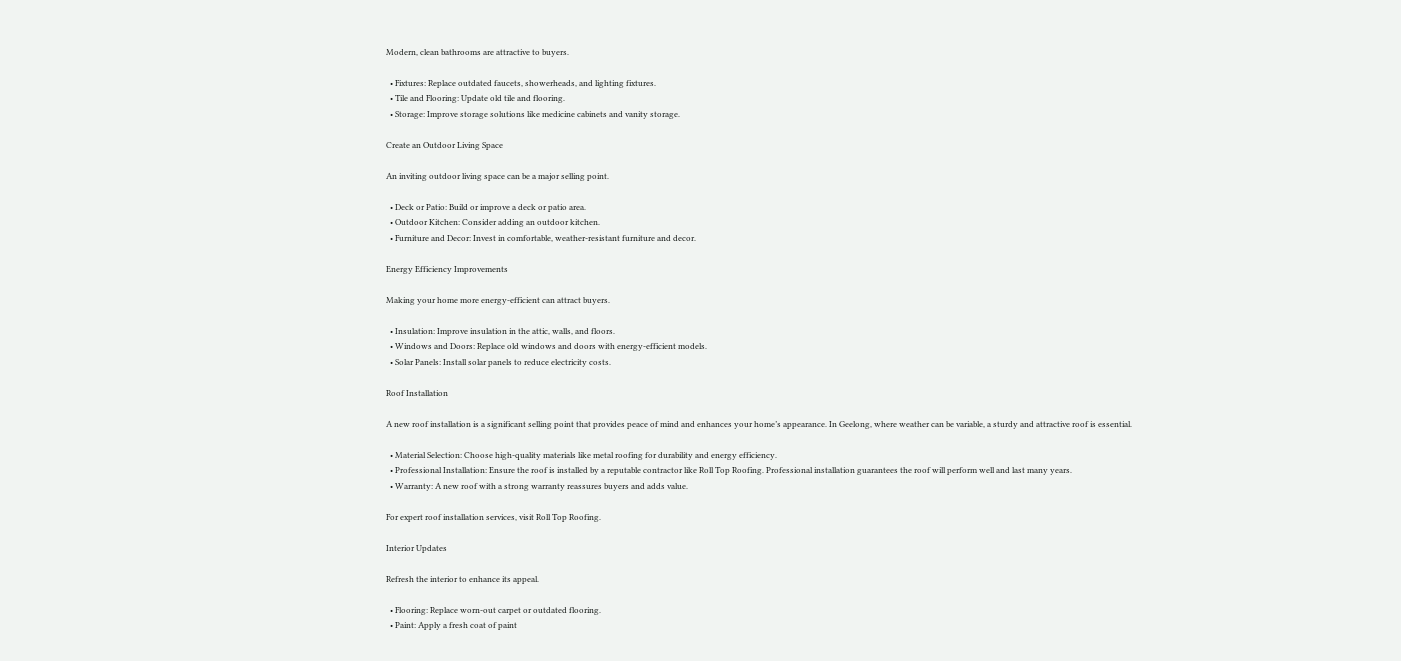Modern, clean bathrooms are attractive to buyers.

  • Fixtures: Replace outdated faucets, showerheads, and lighting fixtures.
  • Tile and Flooring: Update old tile and flooring.
  • Storage: Improve storage solutions like medicine cabinets and vanity storage.

Create an Outdoor Living Space

An inviting outdoor living space can be a major selling point.

  • Deck or Patio: Build or improve a deck or patio area.
  • Outdoor Kitchen: Consider adding an outdoor kitchen.
  • Furniture and Decor: Invest in comfortable, weather-resistant furniture and decor.

Energy Efficiency Improvements

Making your home more energy-efficient can attract buyers.

  • Insulation: Improve insulation in the attic, walls, and floors.
  • Windows and Doors: Replace old windows and doors with energy-efficient models.
  • Solar Panels: Install solar panels to reduce electricity costs.

Roof Installation

A new roof installation is a significant selling point that provides peace of mind and enhances your home’s appearance. In Geelong, where weather can be variable, a sturdy and attractive roof is essential.

  • Material Selection: Choose high-quality materials like metal roofing for durability and energy efficiency.
  • Professional Installation: Ensure the roof is installed by a reputable contractor like Roll Top Roofing. Professional installation guarantees the roof will perform well and last many years.
  • Warranty: A new roof with a strong warranty reassures buyers and adds value.

For expert roof installation services, visit Roll Top Roofing.

Interior Updates

Refresh the interior to enhance its appeal.

  • Flooring: Replace worn-out carpet or outdated flooring.
  • Paint: Apply a fresh coat of paint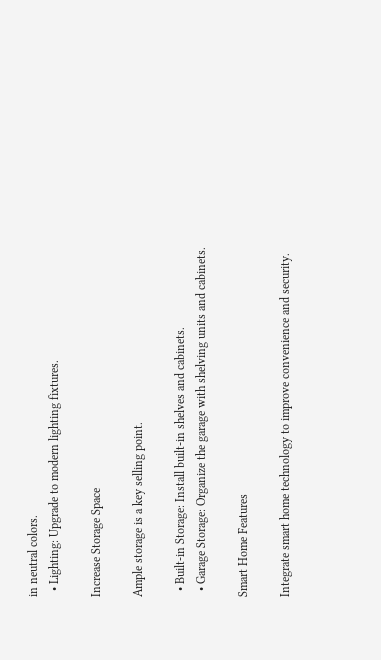in neutral colors.
  • Lighting: Upgrade to modern lighting fixtures.

Increase Storage Space

Ample storage is a key selling point.

  • Built-in Storage: Install built-in shelves and cabinets.
  • Garage Storage: Organize the garage with shelving units and cabinets.

Smart Home Features

Integrate smart home technology to improve convenience and security.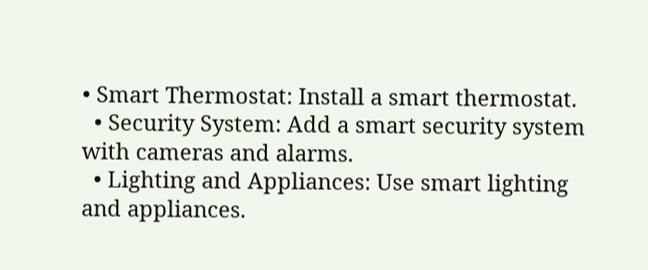• Smart Thermostat: Install a smart thermostat.
  • Security System: Add a smart security system with cameras and alarms.
  • Lighting and Appliances: Use smart lighting and appliances.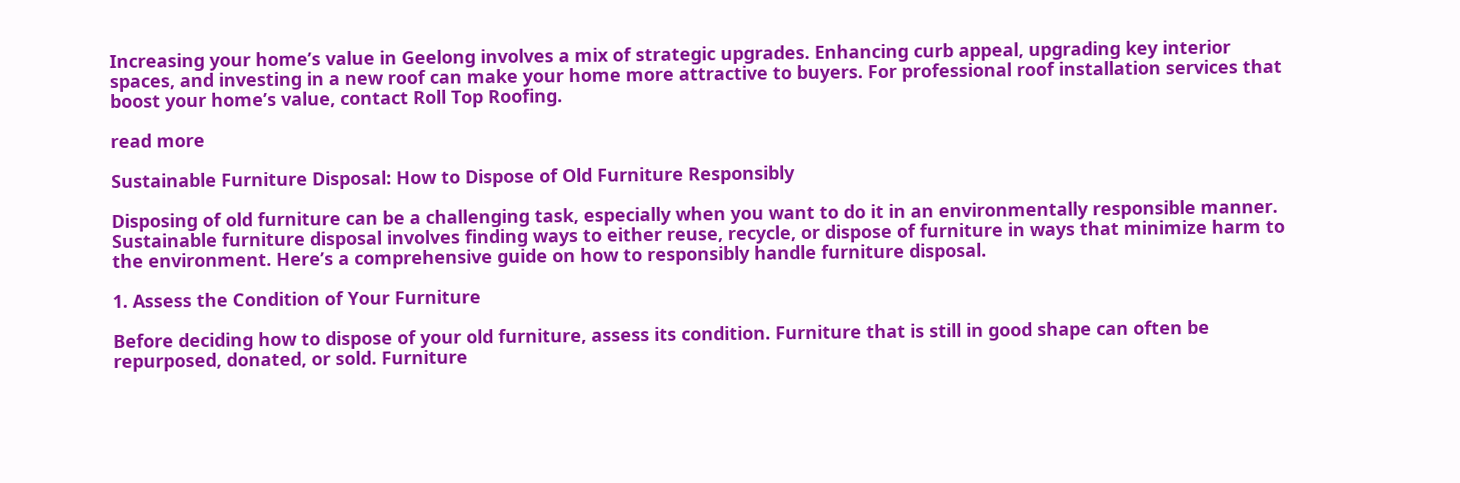Increasing your home’s value in Geelong involves a mix of strategic upgrades. Enhancing curb appeal, upgrading key interior spaces, and investing in a new roof can make your home more attractive to buyers. For professional roof installation services that boost your home’s value, contact Roll Top Roofing.

read more

Sustainable Furniture Disposal: How to Dispose of Old Furniture Responsibly

Disposing of old furniture can be a challenging task, especially when you want to do it in an environmentally responsible manner. Sustainable furniture disposal involves finding ways to either reuse, recycle, or dispose of furniture in ways that minimize harm to the environment. Here’s a comprehensive guide on how to responsibly handle furniture disposal.

1. Assess the Condition of Your Furniture

Before deciding how to dispose of your old furniture, assess its condition. Furniture that is still in good shape can often be repurposed, donated, or sold. Furniture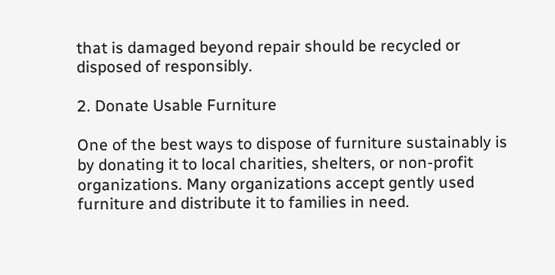that is damaged beyond repair should be recycled or disposed of responsibly.

2. Donate Usable Furniture

One of the best ways to dispose of furniture sustainably is by donating it to local charities, shelters, or non-profit organizations. Many organizations accept gently used furniture and distribute it to families in need.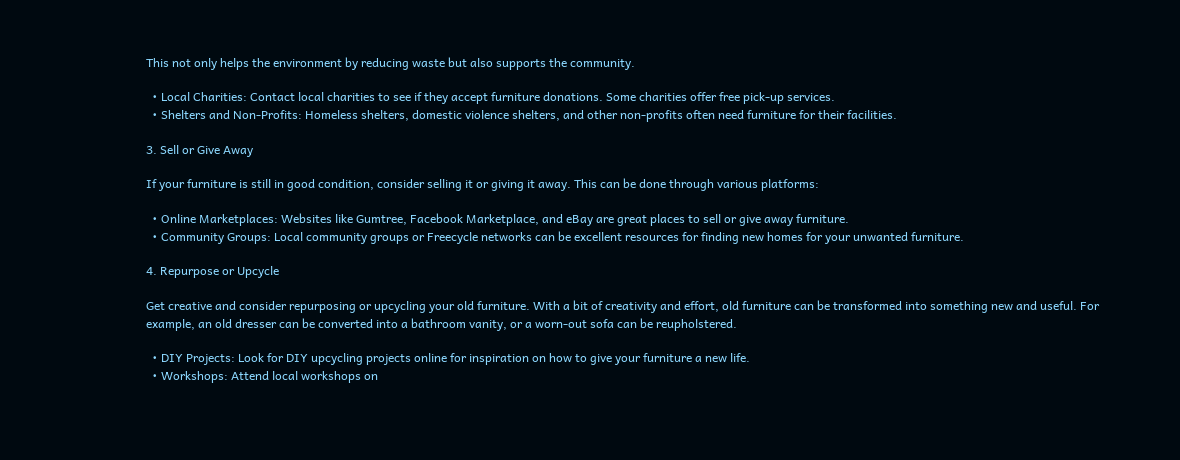This not only helps the environment by reducing waste but also supports the community.

  • Local Charities: Contact local charities to see if they accept furniture donations. Some charities offer free pick-up services.
  • Shelters and Non-Profits: Homeless shelters, domestic violence shelters, and other non-profits often need furniture for their facilities.

3. Sell or Give Away

If your furniture is still in good condition, consider selling it or giving it away. This can be done through various platforms:

  • Online Marketplaces: Websites like Gumtree, Facebook Marketplace, and eBay are great places to sell or give away furniture.
  • Community Groups: Local community groups or Freecycle networks can be excellent resources for finding new homes for your unwanted furniture.

4. Repurpose or Upcycle

Get creative and consider repurposing or upcycling your old furniture. With a bit of creativity and effort, old furniture can be transformed into something new and useful. For example, an old dresser can be converted into a bathroom vanity, or a worn-out sofa can be reupholstered.

  • DIY Projects: Look for DIY upcycling projects online for inspiration on how to give your furniture a new life.
  • Workshops: Attend local workshops on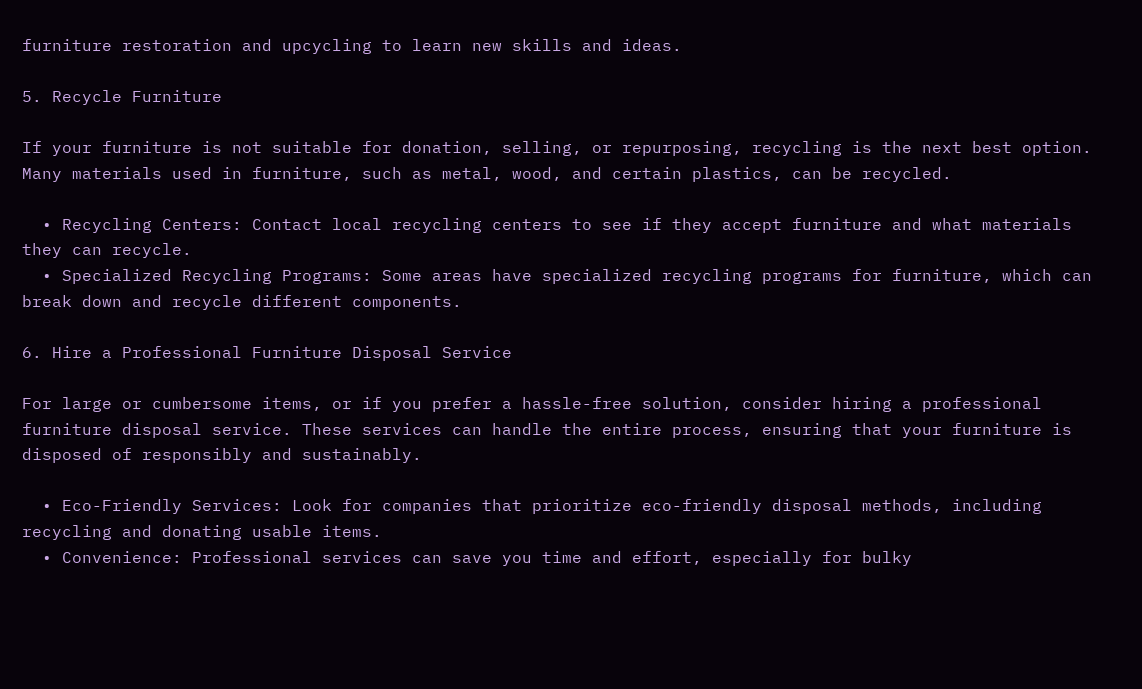furniture restoration and upcycling to learn new skills and ideas.

5. Recycle Furniture

If your furniture is not suitable for donation, selling, or repurposing, recycling is the next best option. Many materials used in furniture, such as metal, wood, and certain plastics, can be recycled.

  • Recycling Centers: Contact local recycling centers to see if they accept furniture and what materials they can recycle.
  • Specialized Recycling Programs: Some areas have specialized recycling programs for furniture, which can break down and recycle different components.

6. Hire a Professional Furniture Disposal Service

For large or cumbersome items, or if you prefer a hassle-free solution, consider hiring a professional furniture disposal service. These services can handle the entire process, ensuring that your furniture is disposed of responsibly and sustainably.

  • Eco-Friendly Services: Look for companies that prioritize eco-friendly disposal methods, including recycling and donating usable items.
  • Convenience: Professional services can save you time and effort, especially for bulky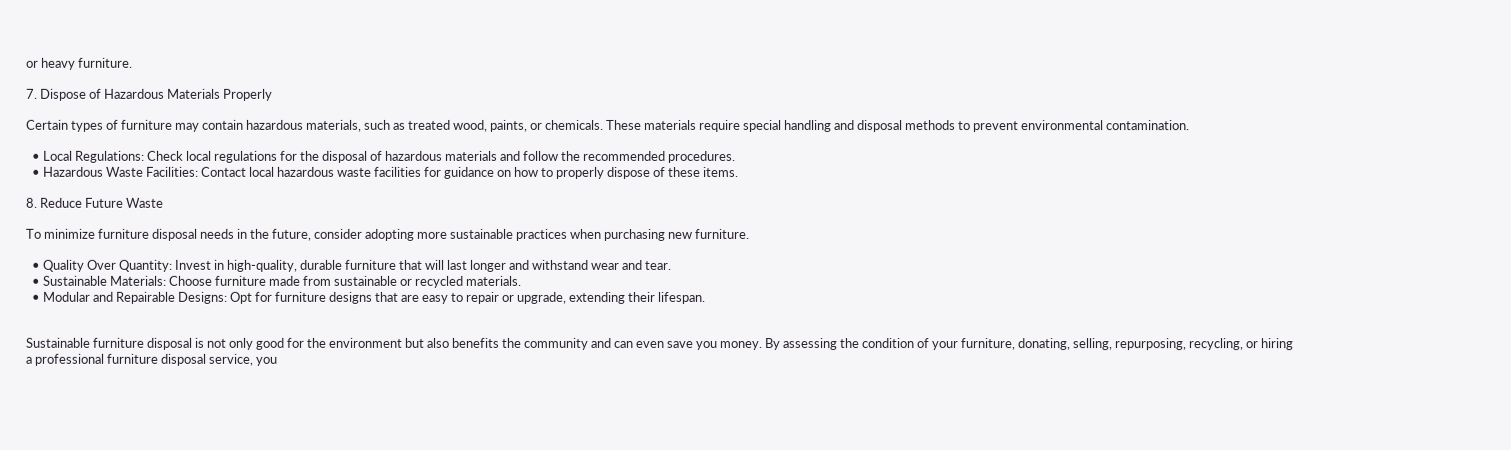or heavy furniture.

7. Dispose of Hazardous Materials Properly

Certain types of furniture may contain hazardous materials, such as treated wood, paints, or chemicals. These materials require special handling and disposal methods to prevent environmental contamination.

  • Local Regulations: Check local regulations for the disposal of hazardous materials and follow the recommended procedures.
  • Hazardous Waste Facilities: Contact local hazardous waste facilities for guidance on how to properly dispose of these items.

8. Reduce Future Waste

To minimize furniture disposal needs in the future, consider adopting more sustainable practices when purchasing new furniture.

  • Quality Over Quantity: Invest in high-quality, durable furniture that will last longer and withstand wear and tear.
  • Sustainable Materials: Choose furniture made from sustainable or recycled materials.
  • Modular and Repairable Designs: Opt for furniture designs that are easy to repair or upgrade, extending their lifespan.


Sustainable furniture disposal is not only good for the environment but also benefits the community and can even save you money. By assessing the condition of your furniture, donating, selling, repurposing, recycling, or hiring a professional furniture disposal service, you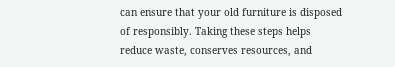can ensure that your old furniture is disposed of responsibly. Taking these steps helps reduce waste, conserves resources, and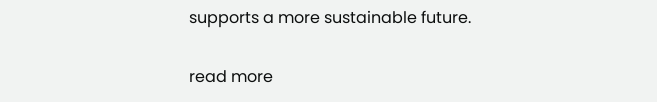supports a more sustainable future.

read more